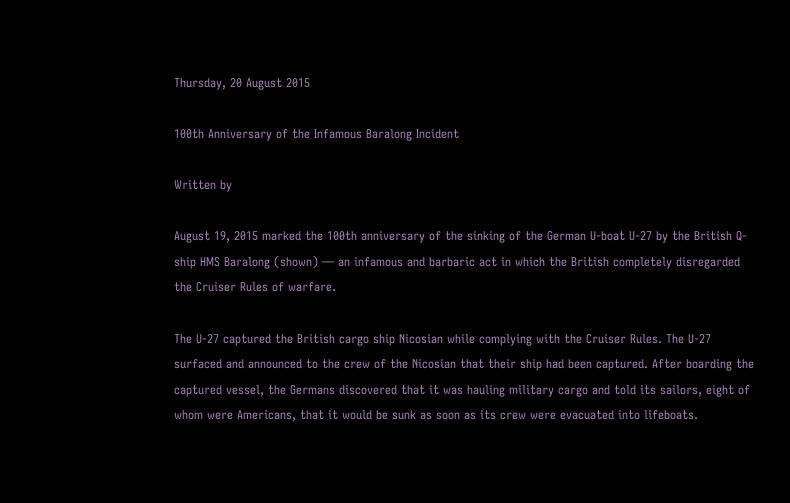Thursday, 20 August 2015

100th Anniversary of the Infamous Baralong Incident

Written by

August 19, 2015 marked the 100th anniversary of the sinking of the German U-boat U-27 by the British Q-ship HMS Baralong (shown) — an infamous and barbaric act in which the British completely disregarded the Cruiser Rules of warfare.

The U-27 captured the British cargo ship Nicosian while complying with the Cruiser Rules. The U-27 surfaced and announced to the crew of the Nicosian that their ship had been captured. After boarding the captured vessel, the Germans discovered that it was hauling military cargo and told its sailors, eight of whom were Americans, that it would be sunk as soon as its crew were evacuated into lifeboats.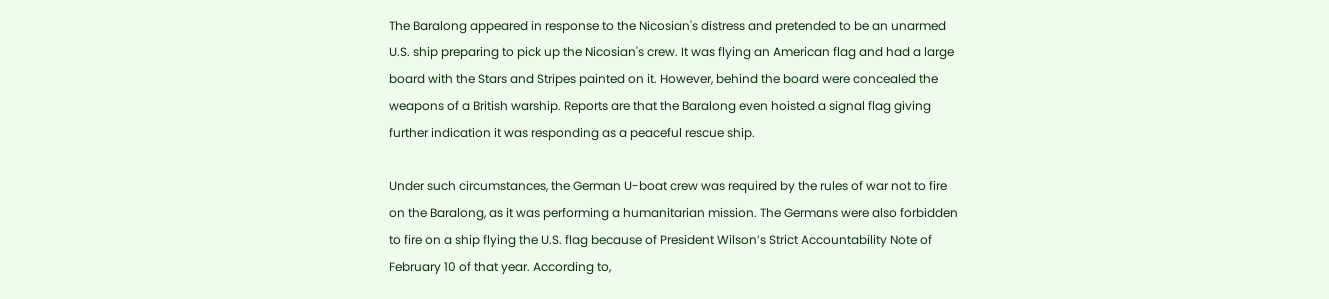The Baralong appeared in response to the Nicosian's distress and pretended to be an unarmed U.S. ship preparing to pick up the Nicosian's crew. It was flying an American flag and had a large board with the Stars and Stripes painted on it. However, behind the board were concealed the weapons of a British warship. Reports are that the Baralong even hoisted a signal flag giving further indication it was responding as a peaceful rescue ship.

Under such circumstances, the German U-boat crew was required by the rules of war not to fire on the Baralong, as it was performing a humanitarian mission. The Germans were also forbidden to fire on a ship flying the U.S. flag because of President Wilson’s Strict Accountability Note of February 10 of that year. According to,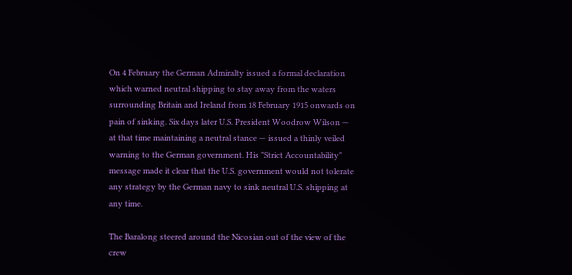On 4 February the German Admiralty issued a formal declaration which warned neutral shipping to stay away from the waters surrounding Britain and Ireland from 18 February 1915 onwards on pain of sinking. Six days later U.S. President Woodrow Wilson — at that time maintaining a neutral stance — issued a thinly veiled warning to the German government. His "Strict Accountability" message made it clear that the U.S. government would not tolerate any strategy by the German navy to sink neutral U.S. shipping at any time.

The Baralong steered around the Nicosian out of the view of the crew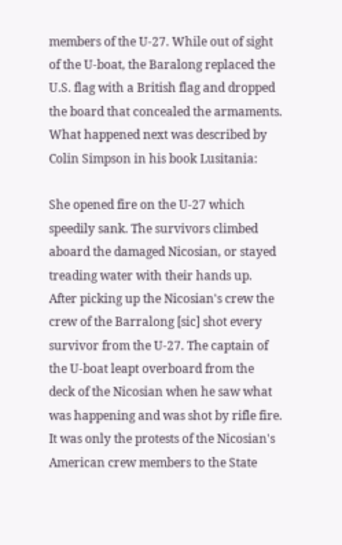members of the U-27. While out of sight of the U-boat, the Baralong replaced the U.S. flag with a British flag and dropped the board that concealed the armaments. What happened next was described by Colin Simpson in his book Lusitania:

She opened fire on the U-27 which speedily sank. The survivors climbed aboard the damaged Nicosian, or stayed treading water with their hands up. After picking up the Nicosian's crew the crew of the Barralong [sic] shot every survivor from the U-27. The captain of the U-boat leapt overboard from the deck of the Nicosian when he saw what was happening and was shot by rifle fire. It was only the protests of the Nicosian's American crew members to the State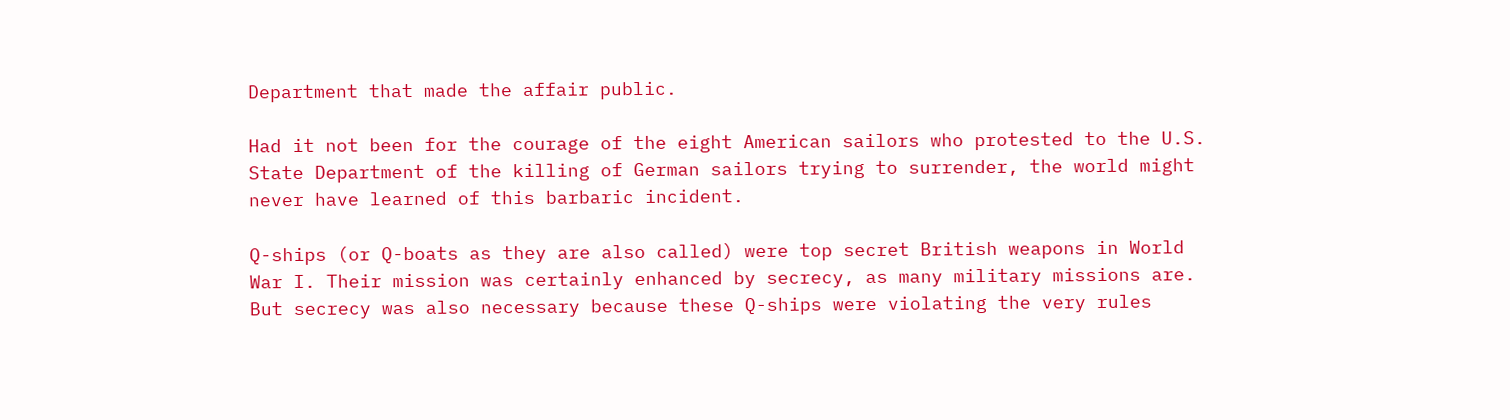Department that made the affair public.

Had it not been for the courage of the eight American sailors who protested to the U.S. State Department of the killing of German sailors trying to surrender, the world might never have learned of this barbaric incident.

Q-ships (or Q-boats as they are also called) were top secret British weapons in World War I. Their mission was certainly enhanced by secrecy, as many military missions are. But secrecy was also necessary because these Q-ships were violating the very rules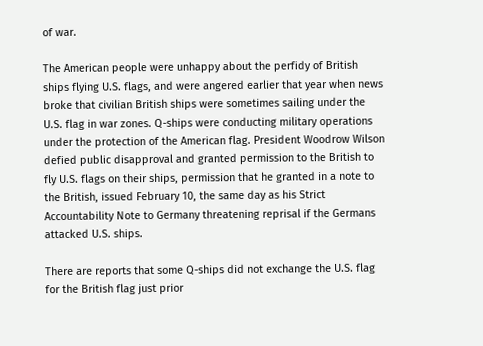of war.

The American people were unhappy about the perfidy of British ships flying U.S. flags, and were angered earlier that year when news broke that civilian British ships were sometimes sailing under the U.S. flag in war zones. Q-ships were conducting military operations under the protection of the American flag. President Woodrow Wilson defied public disapproval and granted permission to the British to fly U.S. flags on their ships, permission that he granted in a note to the British, issued February 10, the same day as his Strict Accountability Note to Germany threatening reprisal if the Germans attacked U.S. ships.

There are reports that some Q-ships did not exchange the U.S. flag for the British flag just prior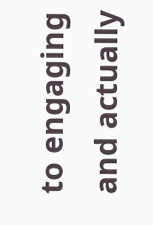to engaging and actually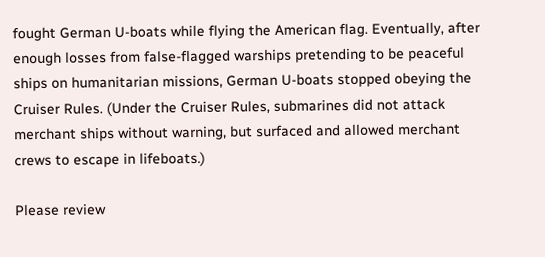fought German U-boats while flying the American flag. Eventually, after enough losses from false-flagged warships pretending to be peaceful ships on humanitarian missions, German U-boats stopped obeying the Cruiser Rules. (Under the Cruiser Rules, submarines did not attack merchant ships without warning, but surfaced and allowed merchant crews to escape in lifeboats.)

Please review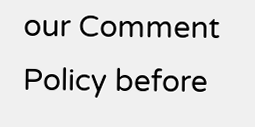our Comment Policy before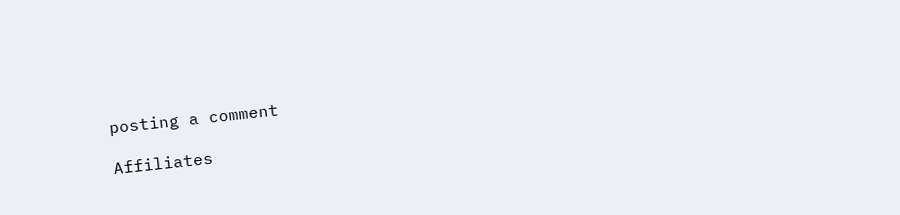posting a comment

Affiliates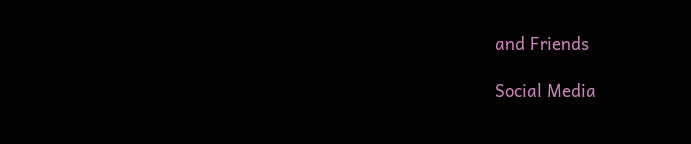and Friends

Social Media